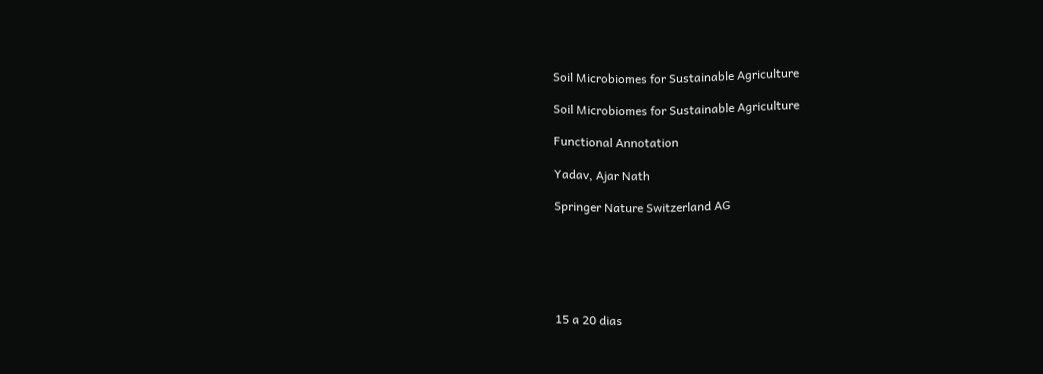Soil Microbiomes for Sustainable Agriculture

Soil Microbiomes for Sustainable Agriculture

Functional Annotation

Yadav, Ajar Nath

Springer Nature Switzerland AG






15 a 20 dias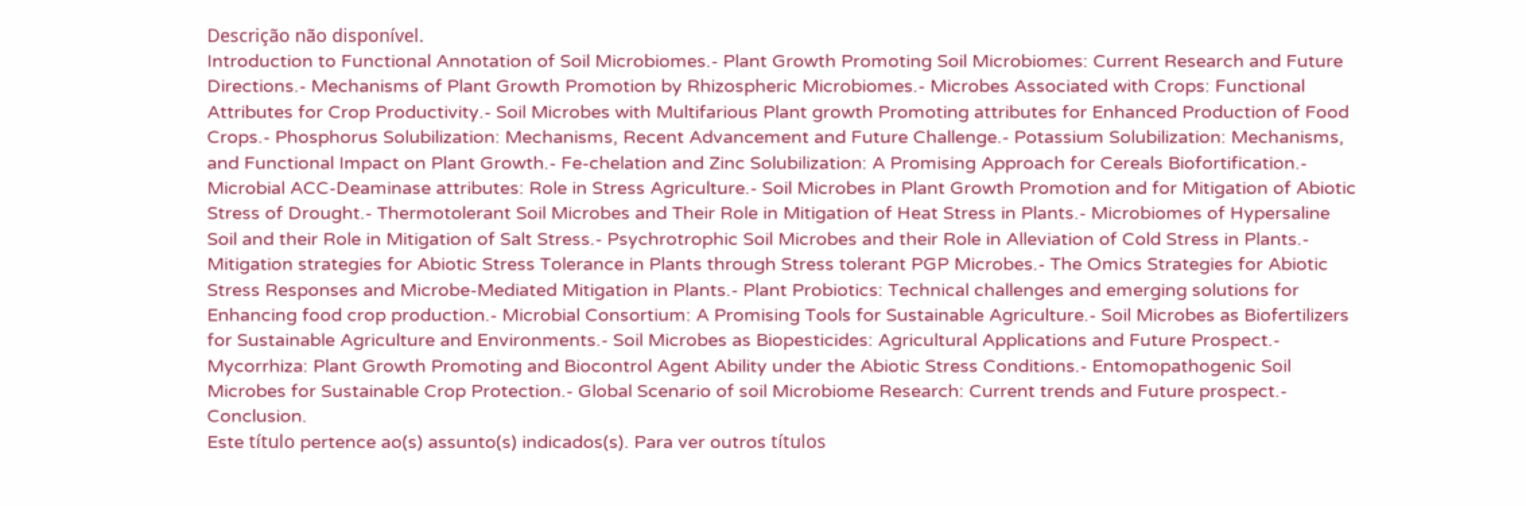Descrição não disponível.
Introduction to Functional Annotation of Soil Microbiomes.- Plant Growth Promoting Soil Microbiomes: Current Research and Future Directions.- Mechanisms of Plant Growth Promotion by Rhizospheric Microbiomes.- Microbes Associated with Crops: Functional Attributes for Crop Productivity.- Soil Microbes with Multifarious Plant growth Promoting attributes for Enhanced Production of Food Crops.- Phosphorus Solubilization: Mechanisms, Recent Advancement and Future Challenge.- Potassium Solubilization: Mechanisms, and Functional Impact on Plant Growth.- Fe-chelation and Zinc Solubilization: A Promising Approach for Cereals Biofortification.- Microbial ACC-Deaminase attributes: Role in Stress Agriculture.- Soil Microbes in Plant Growth Promotion and for Mitigation of Abiotic Stress of Drought.- Thermotolerant Soil Microbes and Their Role in Mitigation of Heat Stress in Plants.- Microbiomes of Hypersaline Soil and their Role in Mitigation of Salt Stress.- Psychrotrophic Soil Microbes and their Role in Alleviation of Cold Stress in Plants.- Mitigation strategies for Abiotic Stress Tolerance in Plants through Stress tolerant PGP Microbes.- The Omics Strategies for Abiotic Stress Responses and Microbe-Mediated Mitigation in Plants.- Plant Probiotics: Technical challenges and emerging solutions for Enhancing food crop production.- Microbial Consortium: A Promising Tools for Sustainable Agriculture.- Soil Microbes as Biofertilizers for Sustainable Agriculture and Environments.- Soil Microbes as Biopesticides: Agricultural Applications and Future Prospect.- Mycorrhiza: Plant Growth Promoting and Biocontrol Agent Ability under the Abiotic Stress Conditions.- Entomopathogenic Soil Microbes for Sustainable Crop Protection.- Global Scenario of soil Microbiome Research: Current trends and Future prospect.- Conclusion.
Este título pertence ao(s) assunto(s) indicados(s). Para ver outros títulos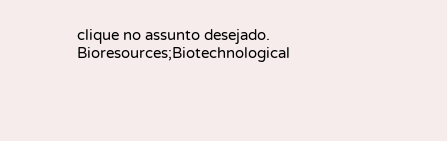clique no assunto desejado.
Bioresources;Biotechnological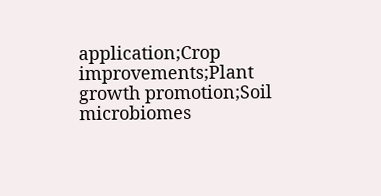application;Crop improvements;Plant growth promotion;Soil microbiomes